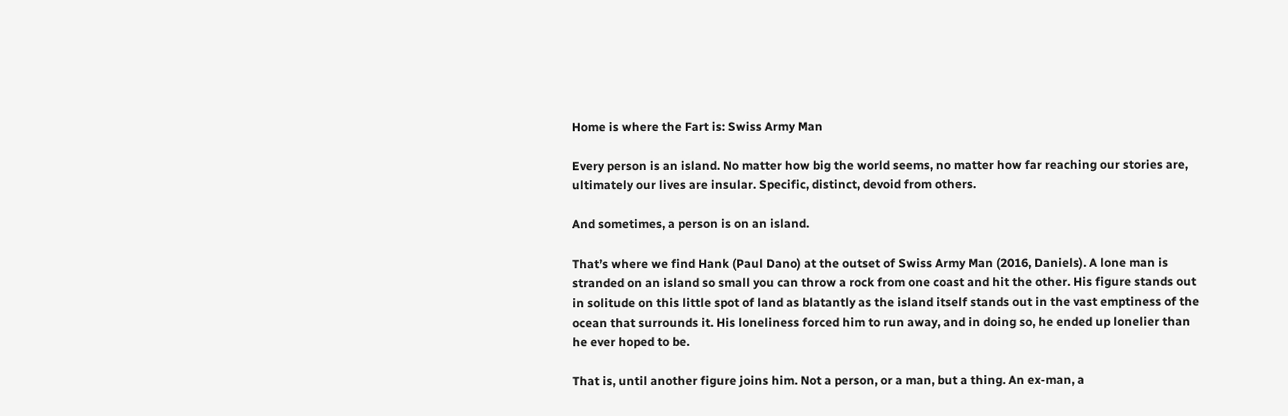Home is where the Fart is: Swiss Army Man

Every person is an island. No matter how big the world seems, no matter how far reaching our stories are, ultimately our lives are insular. Specific, distinct, devoid from others.

And sometimes, a person is on an island.

That’s where we find Hank (Paul Dano) at the outset of Swiss Army Man (2016, Daniels). A lone man is stranded on an island so small you can throw a rock from one coast and hit the other. His figure stands out in solitude on this little spot of land as blatantly as the island itself stands out in the vast emptiness of the ocean that surrounds it. His loneliness forced him to run away, and in doing so, he ended up lonelier than he ever hoped to be.

That is, until another figure joins him. Not a person, or a man, but a thing. An ex-man, a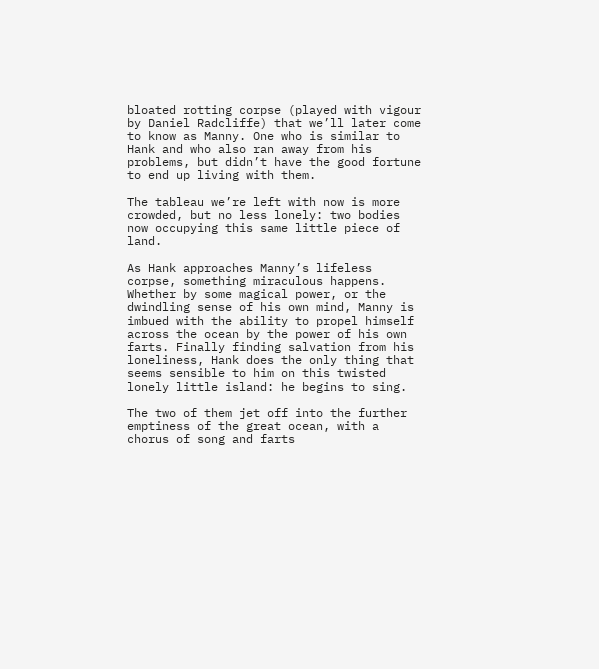bloated rotting corpse (played with vigour by Daniel Radcliffe) that we’ll later come to know as Manny. One who is similar to Hank and who also ran away from his problems, but didn’t have the good fortune to end up living with them.

The tableau we’re left with now is more crowded, but no less lonely: two bodies now occupying this same little piece of land.

As Hank approaches Manny’s lifeless corpse, something miraculous happens. Whether by some magical power, or the dwindling sense of his own mind, Manny is imbued with the ability to propel himself across the ocean by the power of his own farts. Finally finding salvation from his loneliness, Hank does the only thing that seems sensible to him on this twisted lonely little island: he begins to sing.

The two of them jet off into the further emptiness of the great ocean, with a chorus of song and farts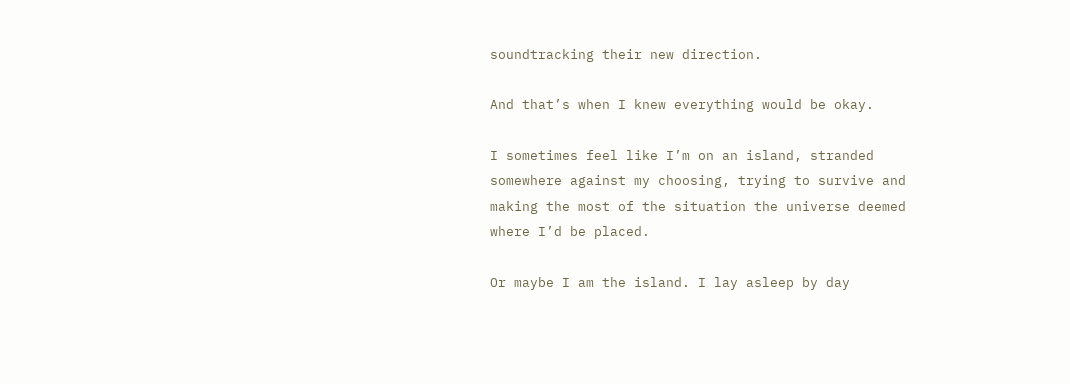soundtracking their new direction.

And that’s when I knew everything would be okay.

I sometimes feel like I’m on an island, stranded somewhere against my choosing, trying to survive and making the most of the situation the universe deemed where I’d be placed.

Or maybe I am the island. I lay asleep by day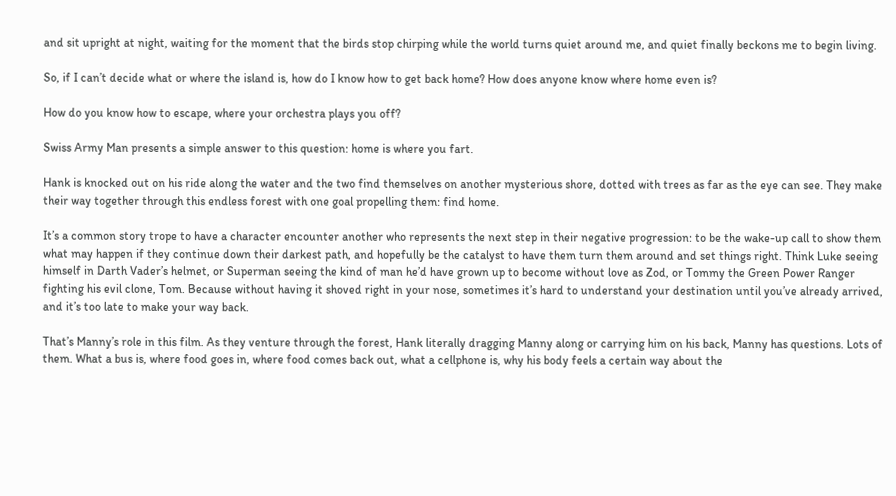and sit upright at night, waiting for the moment that the birds stop chirping while the world turns quiet around me, and quiet finally beckons me to begin living.

So, if I can’t decide what or where the island is, how do I know how to get back home? How does anyone know where home even is?

How do you know how to escape, where your orchestra plays you off?

Swiss Army Man presents a simple answer to this question: home is where you fart.

Hank is knocked out on his ride along the water and the two find themselves on another mysterious shore, dotted with trees as far as the eye can see. They make their way together through this endless forest with one goal propelling them: find home.

It’s a common story trope to have a character encounter another who represents the next step in their negative progression: to be the wake-up call to show them what may happen if they continue down their darkest path, and hopefully be the catalyst to have them turn them around and set things right. Think Luke seeing himself in Darth Vader’s helmet, or Superman seeing the kind of man he’d have grown up to become without love as Zod, or Tommy the Green Power Ranger fighting his evil clone, Tom. Because without having it shoved right in your nose, sometimes it’s hard to understand your destination until you’ve already arrived, and it’s too late to make your way back.

That’s Manny’s role in this film. As they venture through the forest, Hank literally dragging Manny along or carrying him on his back, Manny has questions. Lots of them. What a bus is, where food goes in, where food comes back out, what a cellphone is, why his body feels a certain way about the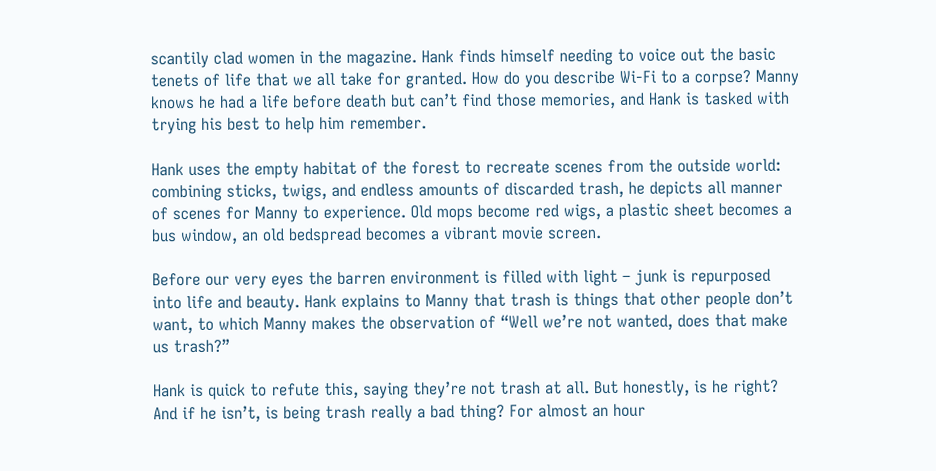scantily clad women in the magazine. Hank finds himself needing to voice out the basic tenets of life that we all take for granted. How do you describe Wi-Fi to a corpse? Manny knows he had a life before death but can’t find those memories, and Hank is tasked with trying his best to help him remember.

Hank uses the empty habitat of the forest to recreate scenes from the outside world: combining sticks, twigs, and endless amounts of discarded trash, he depicts all manner of scenes for Manny to experience. Old mops become red wigs, a plastic sheet becomes a bus window, an old bedspread becomes a vibrant movie screen.

Before our very eyes the barren environment is filled with light – junk is repurposed into life and beauty. Hank explains to Manny that trash is things that other people don’t want, to which Manny makes the observation of “Well we’re not wanted, does that make us trash?”

Hank is quick to refute this, saying they’re not trash at all. But honestly, is he right? And if he isn’t, is being trash really a bad thing? For almost an hour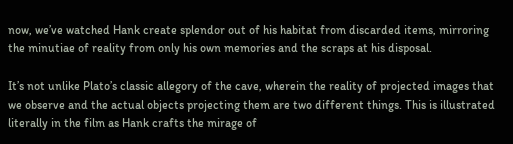now, we’ve watched Hank create splendor out of his habitat from discarded items, mirroring the minutiae of reality from only his own memories and the scraps at his disposal.

It’s not unlike Plato’s classic allegory of the cave, wherein the reality of projected images that we observe and the actual objects projecting them are two different things. This is illustrated literally in the film as Hank crafts the mirage of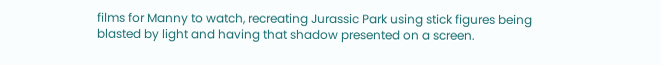films for Manny to watch, recreating Jurassic Park using stick figures being blasted by light and having that shadow presented on a screen.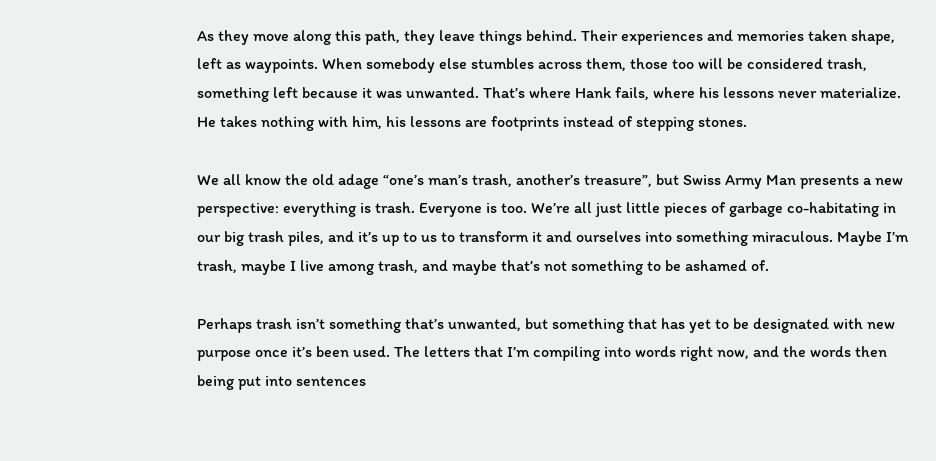As they move along this path, they leave things behind. Their experiences and memories taken shape, left as waypoints. When somebody else stumbles across them, those too will be considered trash, something left because it was unwanted. That’s where Hank fails, where his lessons never materialize. He takes nothing with him, his lessons are footprints instead of stepping stones.

We all know the old adage “one’s man’s trash, another’s treasure”, but Swiss Army Man presents a new perspective: everything is trash. Everyone is too. We’re all just little pieces of garbage co-habitating in our big trash piles, and it’s up to us to transform it and ourselves into something miraculous. Maybe I’m trash, maybe I live among trash, and maybe that’s not something to be ashamed of.

Perhaps trash isn’t something that’s unwanted, but something that has yet to be designated with new purpose once it’s been used. The letters that I’m compiling into words right now, and the words then being put into sentences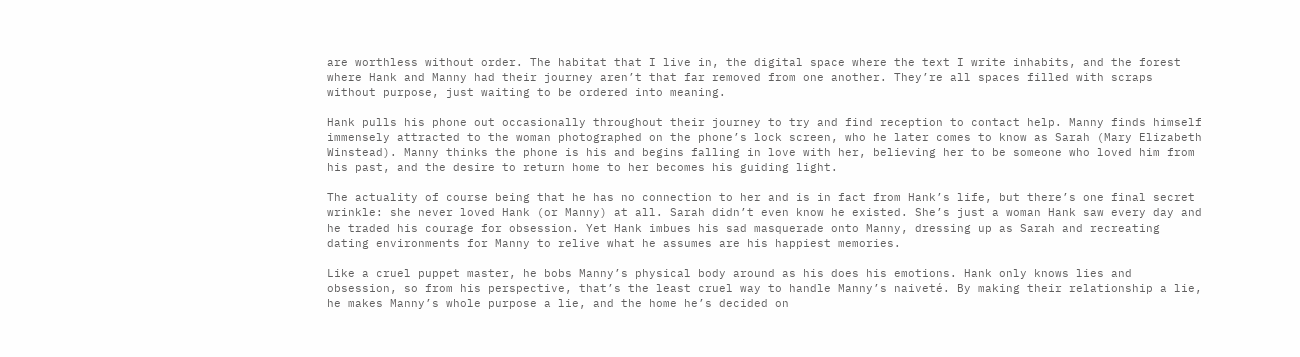are worthless without order. The habitat that I live in, the digital space where the text I write inhabits, and the forest where Hank and Manny had their journey aren’t that far removed from one another. They’re all spaces filled with scraps without purpose, just waiting to be ordered into meaning.

Hank pulls his phone out occasionally throughout their journey to try and find reception to contact help. Manny finds himself immensely attracted to the woman photographed on the phone’s lock screen, who he later comes to know as Sarah (Mary Elizabeth Winstead). Manny thinks the phone is his and begins falling in love with her, believing her to be someone who loved him from his past, and the desire to return home to her becomes his guiding light.

The actuality of course being that he has no connection to her and is in fact from Hank’s life, but there’s one final secret wrinkle: she never loved Hank (or Manny) at all. Sarah didn’t even know he existed. She’s just a woman Hank saw every day and he traded his courage for obsession. Yet Hank imbues his sad masquerade onto Manny, dressing up as Sarah and recreating dating environments for Manny to relive what he assumes are his happiest memories.

Like a cruel puppet master, he bobs Manny’s physical body around as his does his emotions. Hank only knows lies and obsession, so from his perspective, that’s the least cruel way to handle Manny’s naiveté. By making their relationship a lie, he makes Manny’s whole purpose a lie, and the home he’s decided on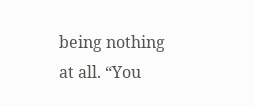being nothing at all. “You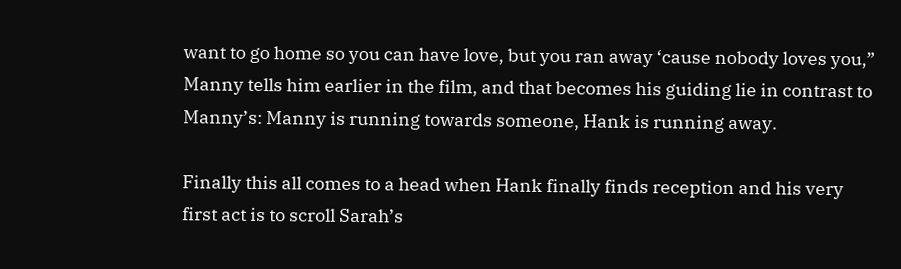want to go home so you can have love, but you ran away ‘cause nobody loves you,” Manny tells him earlier in the film, and that becomes his guiding lie in contrast to Manny’s: Manny is running towards someone, Hank is running away.

Finally this all comes to a head when Hank finally finds reception and his very first act is to scroll Sarah’s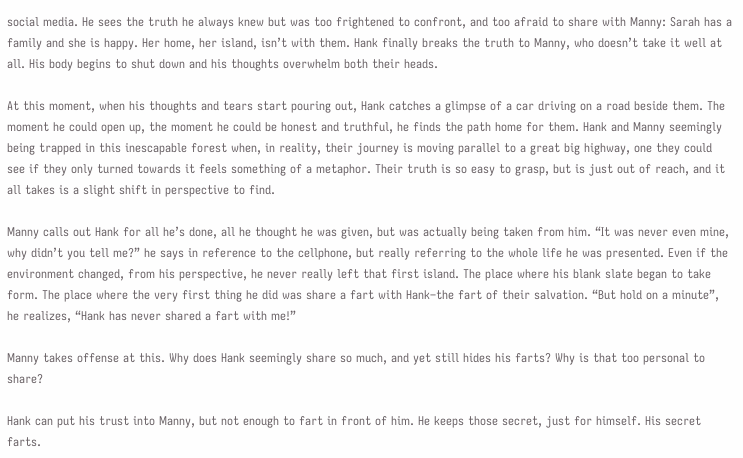social media. He sees the truth he always knew but was too frightened to confront, and too afraid to share with Manny: Sarah has a family and she is happy. Her home, her island, isn’t with them. Hank finally breaks the truth to Manny, who doesn’t take it well at all. His body begins to shut down and his thoughts overwhelm both their heads.

At this moment, when his thoughts and tears start pouring out, Hank catches a glimpse of a car driving on a road beside them. The moment he could open up, the moment he could be honest and truthful, he finds the path home for them. Hank and Manny seemingly being trapped in this inescapable forest when, in reality, their journey is moving parallel to a great big highway, one they could see if they only turned towards it feels something of a metaphor. Their truth is so easy to grasp, but is just out of reach, and it all takes is a slight shift in perspective to find.

Manny calls out Hank for all he’s done, all he thought he was given, but was actually being taken from him. “It was never even mine, why didn’t you tell me?” he says in reference to the cellphone, but really referring to the whole life he was presented. Even if the environment changed, from his perspective, he never really left that first island. The place where his blank slate began to take form. The place where the very first thing he did was share a fart with Hank–the fart of their salvation. “But hold on a minute”, he realizes, “Hank has never shared a fart with me!”

Manny takes offense at this. Why does Hank seemingly share so much, and yet still hides his farts? Why is that too personal to share?

Hank can put his trust into Manny, but not enough to fart in front of him. He keeps those secret, just for himself. His secret farts.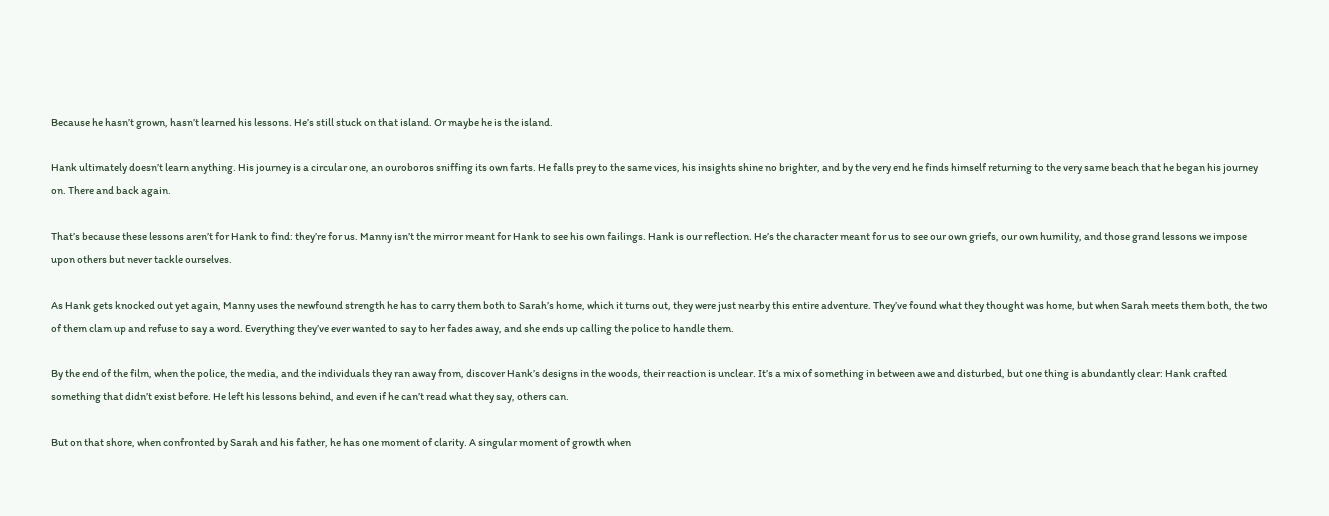Because he hasn’t grown, hasn’t learned his lessons. He’s still stuck on that island. Or maybe he is the island.

Hank ultimately doesn’t learn anything. His journey is a circular one, an ouroboros sniffing its own farts. He falls prey to the same vices, his insights shine no brighter, and by the very end he finds himself returning to the very same beach that he began his journey on. There and back again.

That’s because these lessons aren’t for Hank to find: they’re for us. Manny isn’t the mirror meant for Hank to see his own failings. Hank is our reflection. He’s the character meant for us to see our own griefs, our own humility, and those grand lessons we impose upon others but never tackle ourselves.

As Hank gets knocked out yet again, Manny uses the newfound strength he has to carry them both to Sarah’s home, which it turns out, they were just nearby this entire adventure. They’ve found what they thought was home, but when Sarah meets them both, the two of them clam up and refuse to say a word. Everything they’ve ever wanted to say to her fades away, and she ends up calling the police to handle them.

By the end of the film, when the police, the media, and the individuals they ran away from, discover Hank’s designs in the woods, their reaction is unclear. It’s a mix of something in between awe and disturbed, but one thing is abundantly clear: Hank crafted something that didn’t exist before. He left his lessons behind, and even if he can’t read what they say, others can.

But on that shore, when confronted by Sarah and his father, he has one moment of clarity. A singular moment of growth when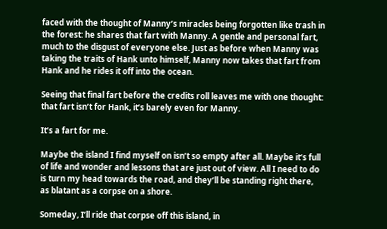faced with the thought of Manny’s miracles being forgotten like trash in the forest: he shares that fart with Manny. A gentle and personal fart, much to the disgust of everyone else. Just as before when Manny was taking the traits of Hank unto himself, Manny now takes that fart from Hank and he rides it off into the ocean.

Seeing that final fart before the credits roll leaves me with one thought: that fart isn’t for Hank, it’s barely even for Manny.

It’s a fart for me.

Maybe the island I find myself on isn’t so empty after all. Maybe it’s full of life and wonder and lessons that are just out of view. All I need to do is turn my head towards the road, and they’ll be standing right there, as blatant as a corpse on a shore.

Someday, I’ll ride that corpse off this island, in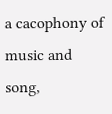a cacophony of music and song,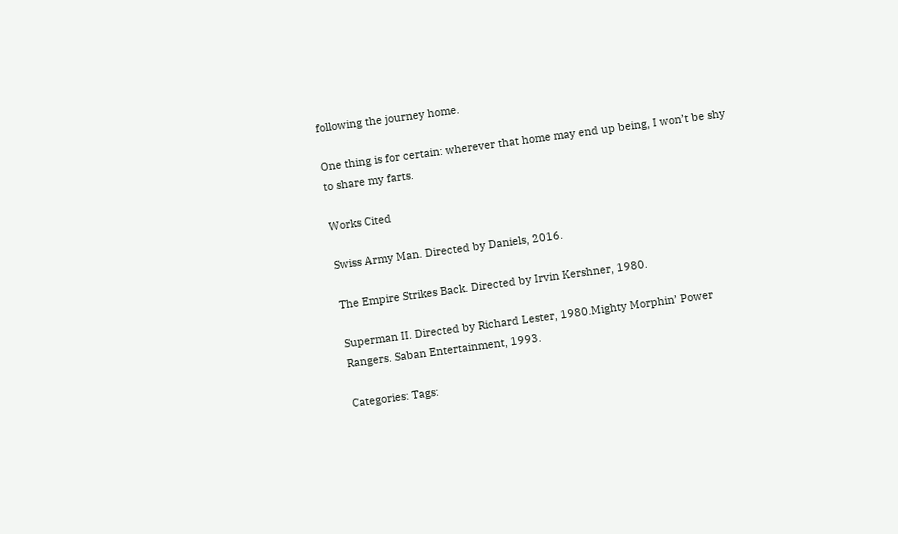following the journey home.

One thing is for certain: wherever that home may end up being, I won’t be shy to share my farts.

Works Cited

Swiss Army Man. Directed by Daniels, 2016.

The Empire Strikes Back. Directed by Irvin Kershner, 1980.

Superman II. Directed by Richard Lester, 1980.Mighty Morphin’ Power Rangers. Saban Entertainment, 1993.

Categories: Tags: